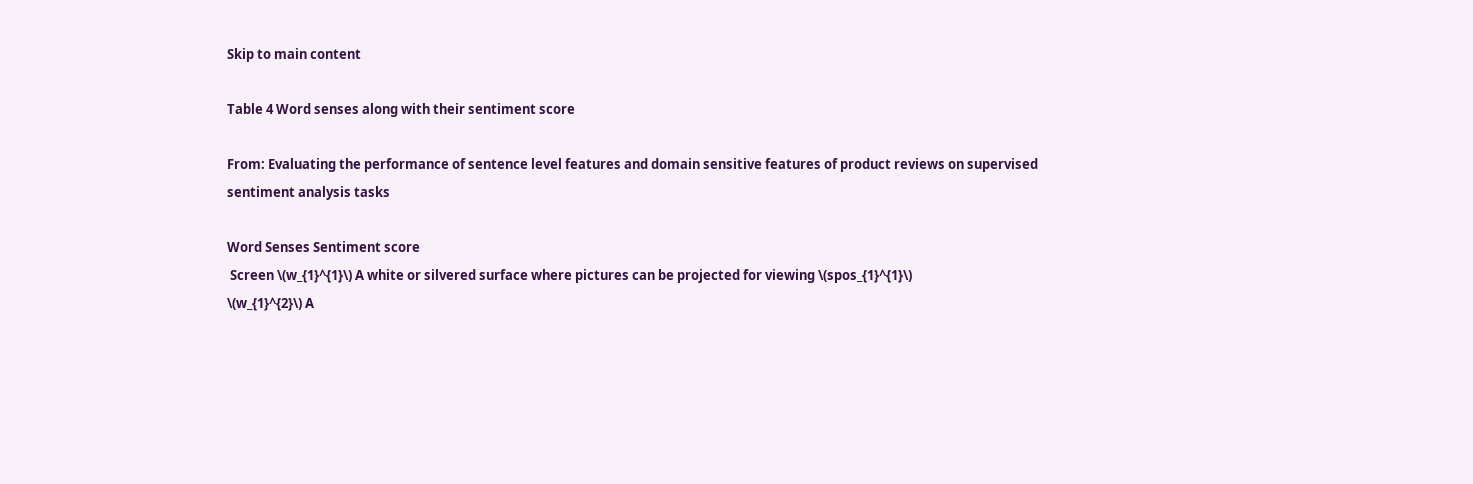Skip to main content

Table 4 Word senses along with their sentiment score

From: Evaluating the performance of sentence level features and domain sensitive features of product reviews on supervised sentiment analysis tasks

Word Senses Sentiment score
 Screen \(w_{1}^{1}\) A white or silvered surface where pictures can be projected for viewing \(spos_{1}^{1}\)
\(w_{1}^{2}\) A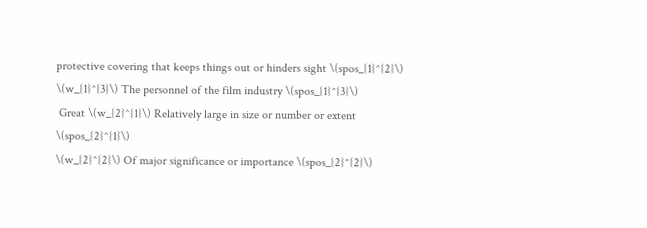protective covering that keeps things out or hinders sight \(spos_{1}^{2}\)
\(w_{1}^{3}\) The personnel of the film industry \(spos_{1}^{3}\)
 Great \(w_{2}^{1}\) Relatively large in size or number or extent \(spos_{2}^{1}\)
\(w_{2}^{2}\) Of major significance or importance \(spos_{2}^{2}\)